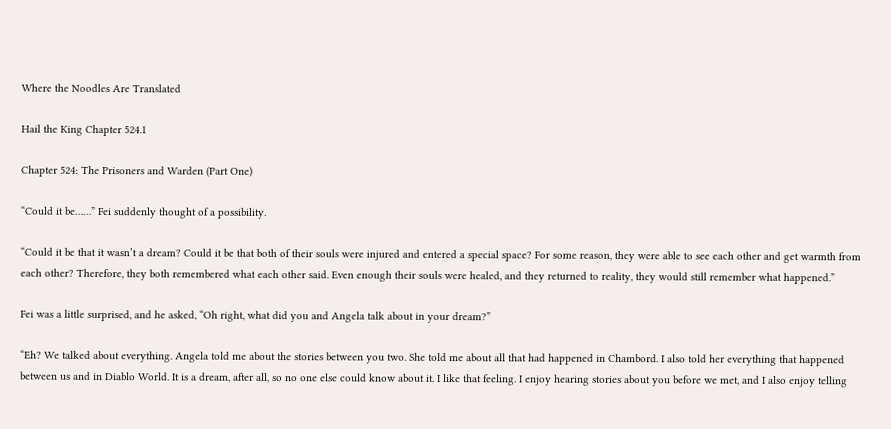Where the Noodles Are Translated

Hail the King Chapter 524.1

Chapter 524: The Prisoners and Warden (Part One)

“Could it be……” Fei suddenly thought of a possibility.

“Could it be that it wasn’t a dream? Could it be that both of their souls were injured and entered a special space? For some reason, they were able to see each other and get warmth from each other? Therefore, they both remembered what each other said. Even enough their souls were healed, and they returned to reality, they would still remember what happened.”

Fei was a little surprised, and he asked, “Oh right, what did you and Angela talk about in your dream?”

“Eh? We talked about everything. Angela told me about the stories between you two. She told me about all that had happened in Chambord. I also told her everything that happened between us and in Diablo World. It is a dream, after all, so no one else could know about it. I like that feeling. I enjoy hearing stories about you before we met, and I also enjoy telling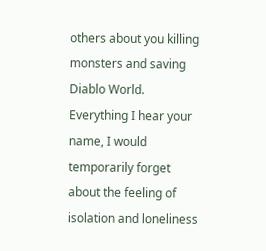others about you killing monsters and saving Diablo World. Everything I hear your name, I would temporarily forget about the feeling of isolation and loneliness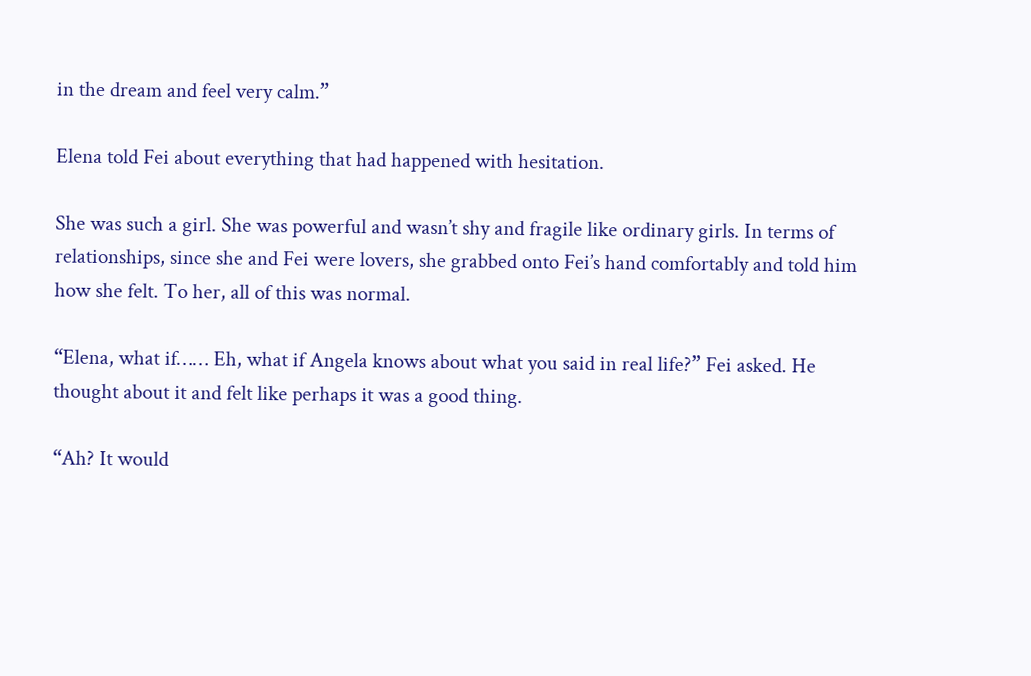in the dream and feel very calm.”

Elena told Fei about everything that had happened with hesitation.

She was such a girl. She was powerful and wasn’t shy and fragile like ordinary girls. In terms of relationships, since she and Fei were lovers, she grabbed onto Fei’s hand comfortably and told him how she felt. To her, all of this was normal.

“Elena, what if…… Eh, what if Angela knows about what you said in real life?” Fei asked. He thought about it and felt like perhaps it was a good thing.

“Ah? It would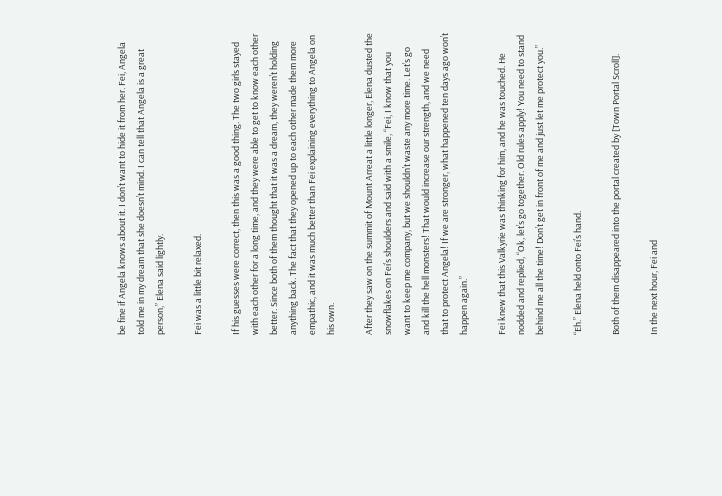be fine if Angela knows about it. I don’t want to hide it from her. Fei, Angela told me in my dream that she doesn’t mind. I can tell that Angela is a great person,” Elena said lightly.

Fei was a little bit relaxed.

If his guesses were correct, then this was a good thing. The two girls stayed with each other for a long time, and they were able to get to know each other better. Since both of them thought that it was a dream, they weren’t holding anything back. The fact that they opened up to each other made them more empathic, and it was much better than Fei explaining everything to Angela on his own.

After they saw on the summit of Mount Arreat a little longer, Elena dusted the snowflakes on Fei’s shoulders and said with a smile, “Fei, I know that you want to keep me company, but we shouldn’t waste any more time. Let’s go and kill the hell monsters! That would increase our strength, and we need that to protect Angela! If we are stronger, what happened ten days ago won’t happen again.”

Fei knew that this Valkyrie was thinking for him, and he was touched. He nodded and replied, “Ok, let’s go together. Old rules apply! You need to stand behind me all the time! Don’t get in front of me and just let me protect you.”

“Eh.” Elena held onto Fei’s hand.

Both of them disappeared into the portal created by [Town Portal Scroll].

In the next hour, Fei and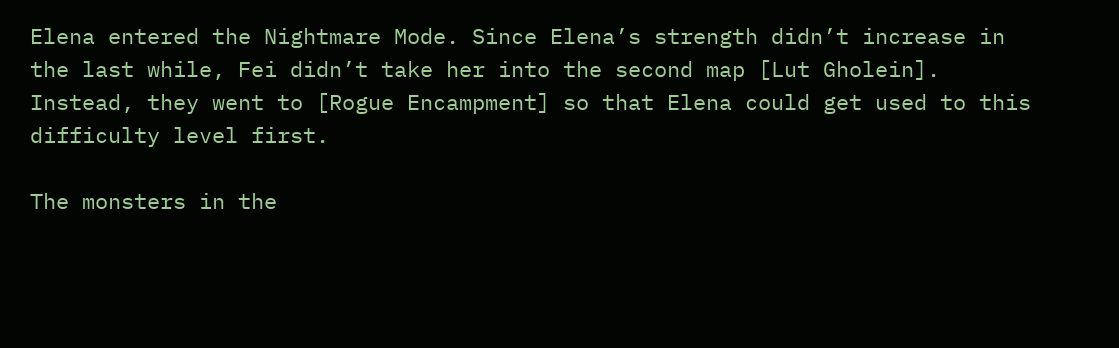Elena entered the Nightmare Mode. Since Elena’s strength didn’t increase in the last while, Fei didn’t take her into the second map [Lut Gholein]. Instead, they went to [Rogue Encampment] so that Elena could get used to this difficulty level first.

The monsters in the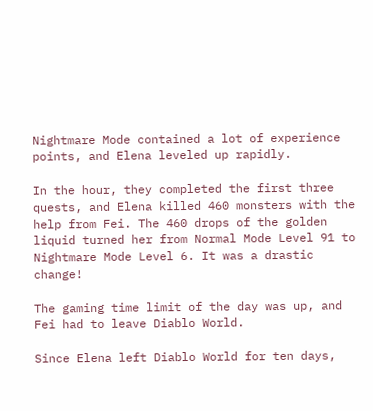Nightmare Mode contained a lot of experience points, and Elena leveled up rapidly.

In the hour, they completed the first three quests, and Elena killed 460 monsters with the help from Fei. The 460 drops of the golden liquid turned her from Normal Mode Level 91 to Nightmare Mode Level 6. It was a drastic change!

The gaming time limit of the day was up, and Fei had to leave Diablo World.

Since Elena left Diablo World for ten days,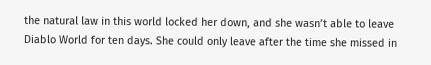the natural law in this world locked her down, and she wasn’t able to leave Diablo World for ten days. She could only leave after the time she missed in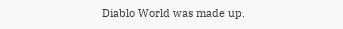Diablo World was made up.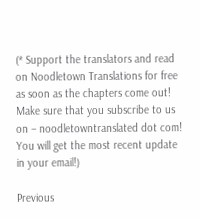(* Support the translators and read on Noodletown Translations for free as soon as the chapters come out! Make sure that you subscribe to us on – noodletowntranslated dot com! You will get the most recent update in your email!)

Previous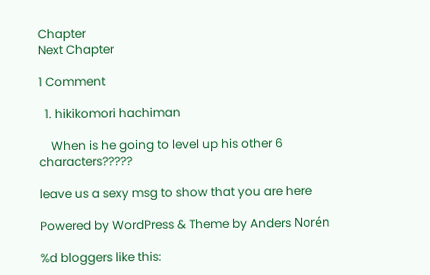Chapter                                                                                Next Chapter

1 Comment

  1. hikikomori hachiman

    When is he going to level up his other 6 characters?????

leave us a sexy msg to show that you are here

Powered by WordPress & Theme by Anders Norén

%d bloggers like this: